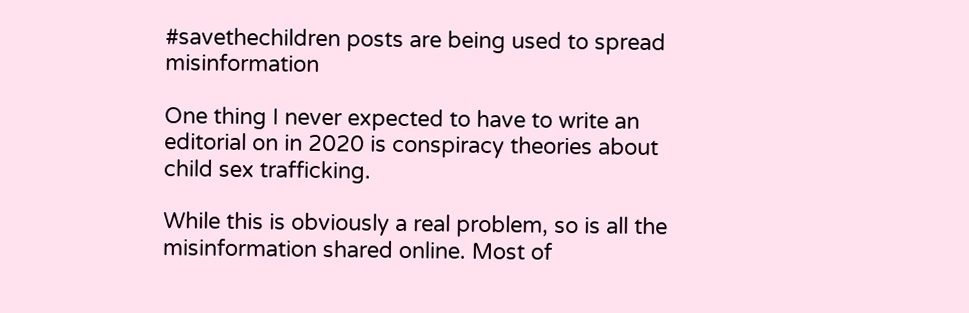#savethechildren posts are being used to spread misinformation

One thing I never expected to have to write an editorial on in 2020 is conspiracy theories about child sex trafficking.

While this is obviously a real problem, so is all the misinformation shared online. Most of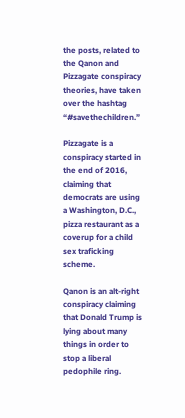the posts, related to the Qanon and Pizzagate conspiracy theories, have taken over the hashtag “#savethechildren.”

Pizzagate is a conspiracy started in the end of 2016, claiming that democrats are using
a Washington, D.C., pizza restaurant as a coverup for a child sex traficking scheme.

Qanon is an alt-right conspiracy claiming that Donald Trump is lying about many things in order to stop a liberal pedophile ring.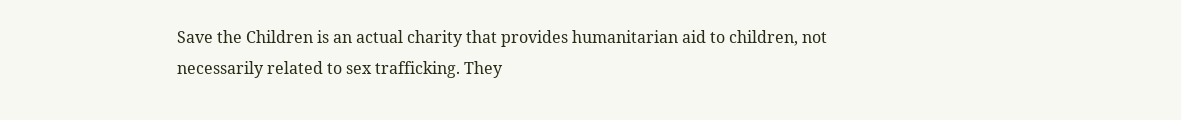Save the Children is an actual charity that provides humanitarian aid to children, not necessarily related to sex trafficking. They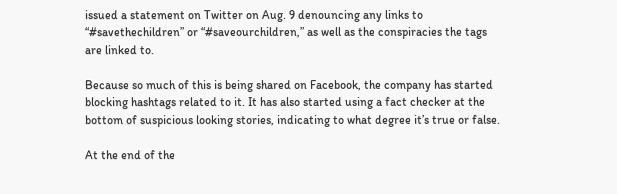issued a statement on Twitter on Aug. 9 denouncing any links to “#savethechildren” or “#saveourchildren,” as well as the conspiracies the tags are linked to.

Because so much of this is being shared on Facebook, the company has started blocking hashtags related to it. It has also started using a fact checker at the bottom of suspicious looking stories, indicating to what degree it’s true or false.

At the end of the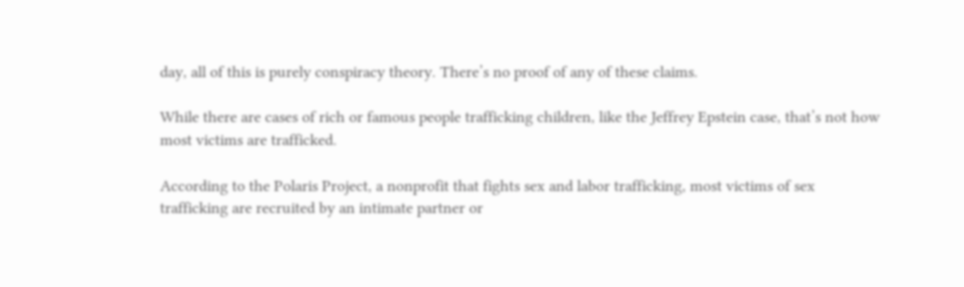day, all of this is purely conspiracy theory. There’s no proof of any of these claims.

While there are cases of rich or famous people trafficking children, like the Jeffrey Epstein case, that’s not how most victims are trafficked.

According to the Polaris Project, a nonprofit that fights sex and labor trafficking, most victims of sex trafficking are recruited by an intimate partner or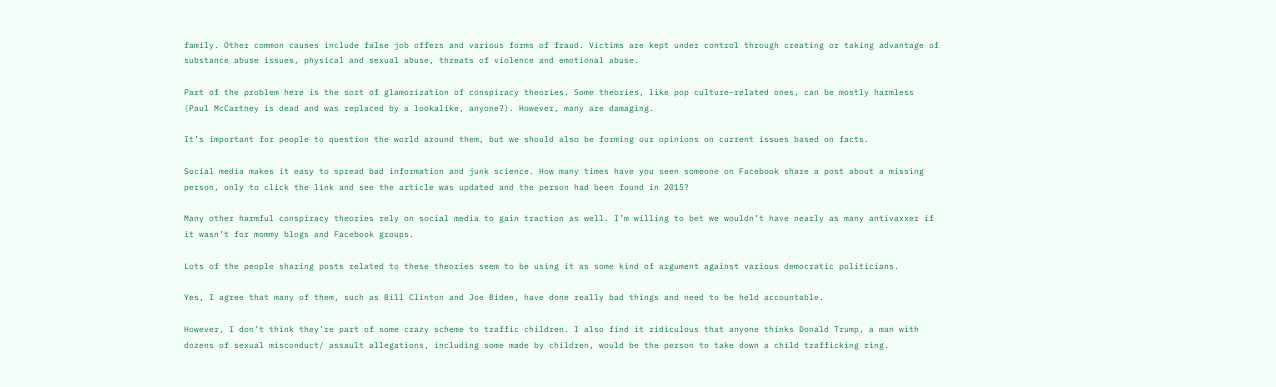family. Other common causes include false job offers and various forms of fraud. Victims are kept under control through creating or taking advantage of substance abuse issues, physical and sexual abuse, threats of violence and emotional abuse.

Part of the problem here is the sort of glamorization of conspiracy theories. Some theories, like pop culture–related ones, can be mostly harmless (Paul McCartney is dead and was replaced by a lookalike, anyone?). However, many are damaging.

It’s important for people to question the world around them, but we should also be forming our opinions on current issues based on facts.

Social media makes it easy to spread bad information and junk science. How many times have you seen someone on Facebook share a post about a missing person, only to click the link and see the article was updated and the person had been found in 2015?

Many other harmful conspiracy theories rely on social media to gain traction as well. I’m willing to bet we wouldn’t have nearly as many antivaxxer if it wasn’t for mommy blogs and Facebook groups.

Lots of the people sharing posts related to these theories seem to be using it as some kind of argument against various democratic politicians.

Yes, I agree that many of them, such as Bill Clinton and Joe Biden, have done really bad things and need to be held accountable.

However, I don’t think they’re part of some crazy scheme to traffic children. I also find it ridiculous that anyone thinks Donald Trump, a man with dozens of sexual misconduct/ assault allegations, including some made by children, would be the person to take down a child trafficking ring.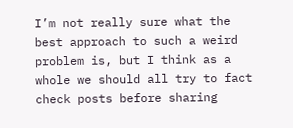I’m not really sure what the best approach to such a weird problem is, but I think as a whole we should all try to fact check posts before sharing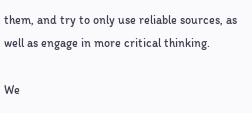them, and try to only use reliable sources, as well as engage in more critical thinking.

We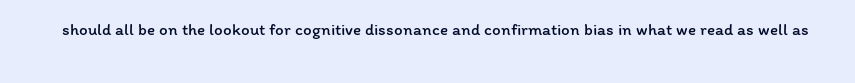should all be on the lookout for cognitive dissonance and confirmation bias in what we read as well as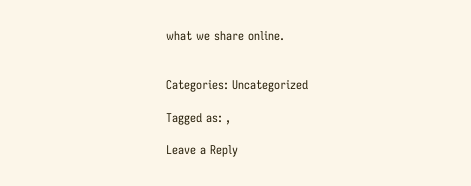what we share online.


Categories: Uncategorized

Tagged as: ,

Leave a Reply